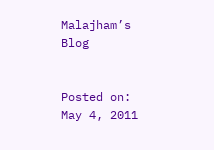Malajham’s Blog


Posted on: May 4, 2011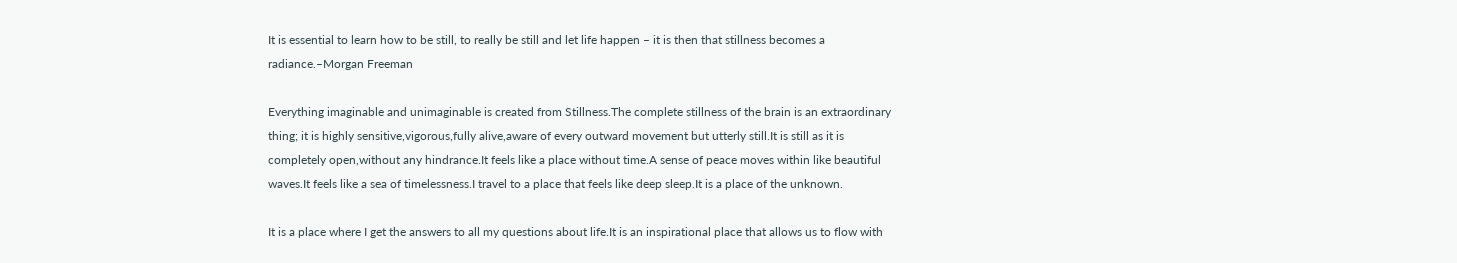It is essential to learn how to be still, to really be still and let life happen – it is then that stillness becomes a radiance.–Morgan Freeman

Everything imaginable and unimaginable is created from Stillness.The complete stillness of the brain is an extraordinary thing; it is highly sensitive,vigorous,fully alive,aware of every outward movement but utterly still.It is still as it is completely open,without any hindrance.It feels like a place without time.A sense of peace moves within like beautiful waves.It feels like a sea of timelessness.I travel to a place that feels like deep sleep.It is a place of the unknown.

It is a place where I get the answers to all my questions about life.It is an inspirational place that allows us to flow with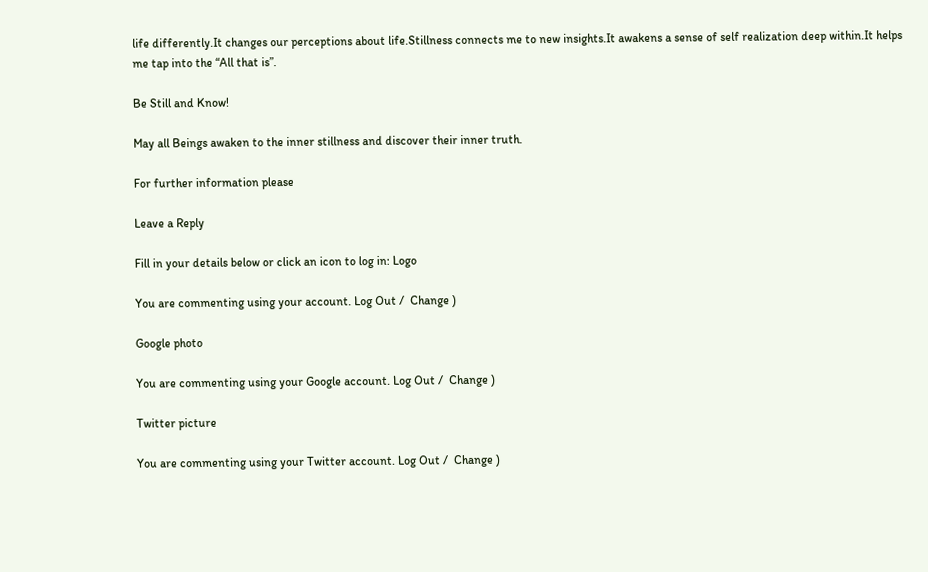life differently.It changes our perceptions about life.Stillness connects me to new insights.It awakens a sense of self realization deep within.It helps me tap into the “All that is”.

Be Still and Know!

May all Beings awaken to the inner stillness and discover their inner truth.

For further information please

Leave a Reply

Fill in your details below or click an icon to log in: Logo

You are commenting using your account. Log Out /  Change )

Google photo

You are commenting using your Google account. Log Out /  Change )

Twitter picture

You are commenting using your Twitter account. Log Out /  Change )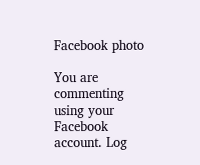Facebook photo

You are commenting using your Facebook account. Log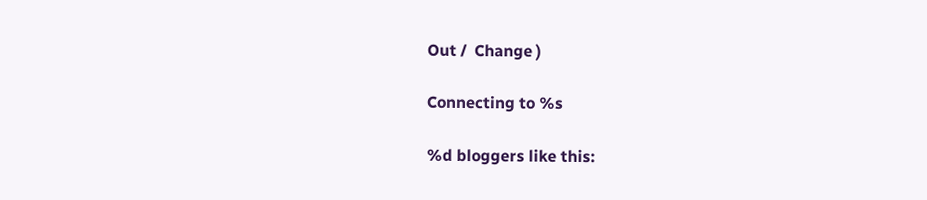Out /  Change )

Connecting to %s

%d bloggers like this: